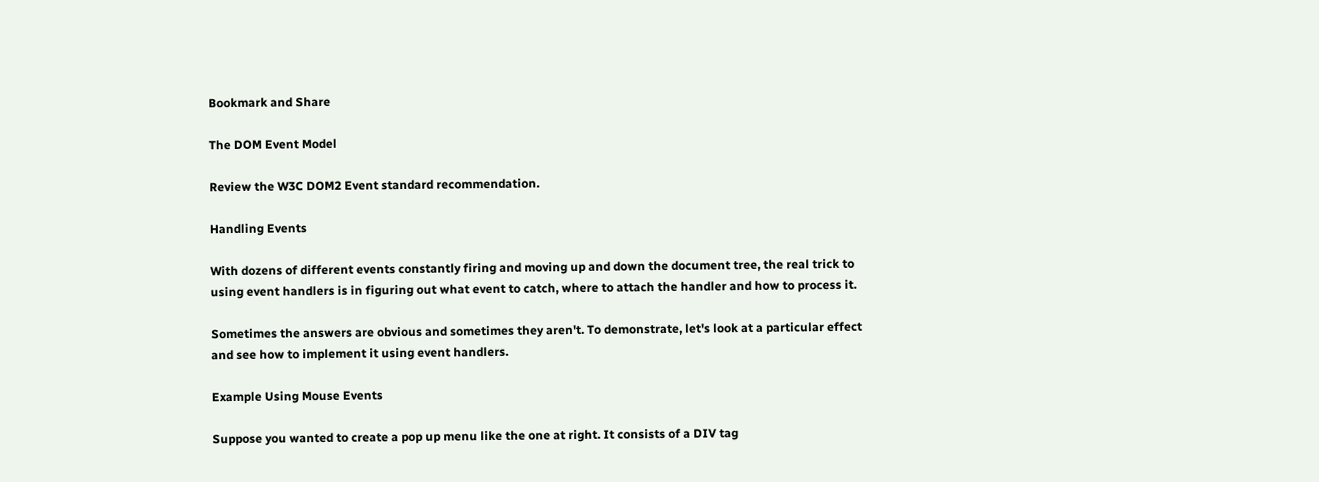Bookmark and Share

The DOM Event Model

Review the W3C DOM2 Event standard recommendation.

Handling Events

With dozens of different events constantly firing and moving up and down the document tree, the real trick to using event handlers is in figuring out what event to catch, where to attach the handler and how to process it.

Sometimes the answers are obvious and sometimes they aren't. To demonstrate, let's look at a particular effect and see how to implement it using event handlers.

Example Using Mouse Events

Suppose you wanted to create a pop up menu like the one at right. It consists of a DIV tag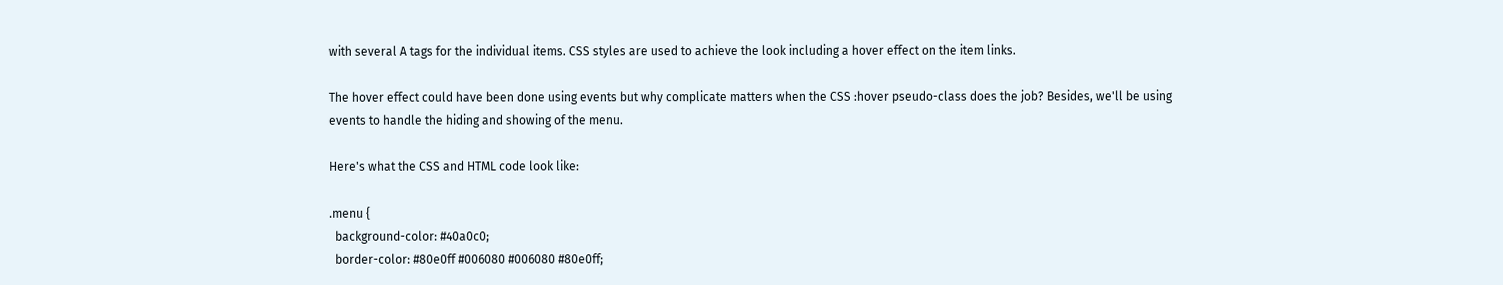with several A tags for the individual items. CSS styles are used to achieve the look including a hover effect on the item links.

The hover effect could have been done using events but why complicate matters when the CSS :hover pseudo-class does the job? Besides, we'll be using events to handle the hiding and showing of the menu.

Here's what the CSS and HTML code look like:

.menu {
  background-color: #40a0c0;
  border-color: #80e0ff #006080 #006080 #80e0ff;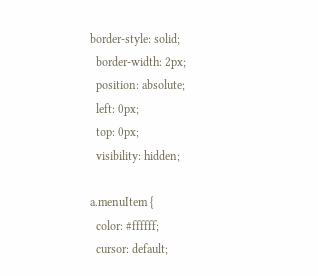border-style: solid;
  border-width: 2px;
  position: absolute;
  left: 0px;
  top: 0px;
  visibility: hidden;

a.menuItem {
  color: #ffffff;
  cursor: default;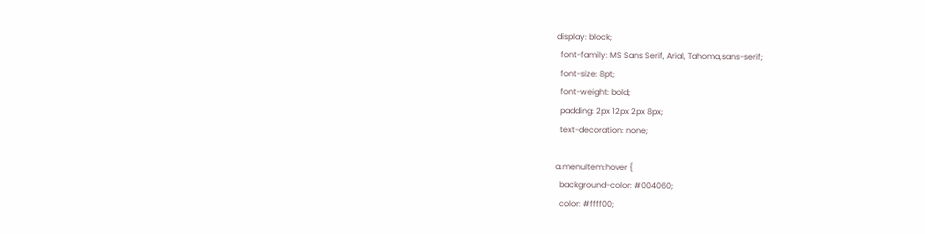display: block;
  font-family: MS Sans Serif, Arial, Tahoma,sans-serif;
  font-size: 8pt;
  font-weight: bold;
  padding: 2px 12px 2px 8px;
  text-decoration: none;

a.menuItem:hover {
  background-color: #004060;
  color: #ffff00;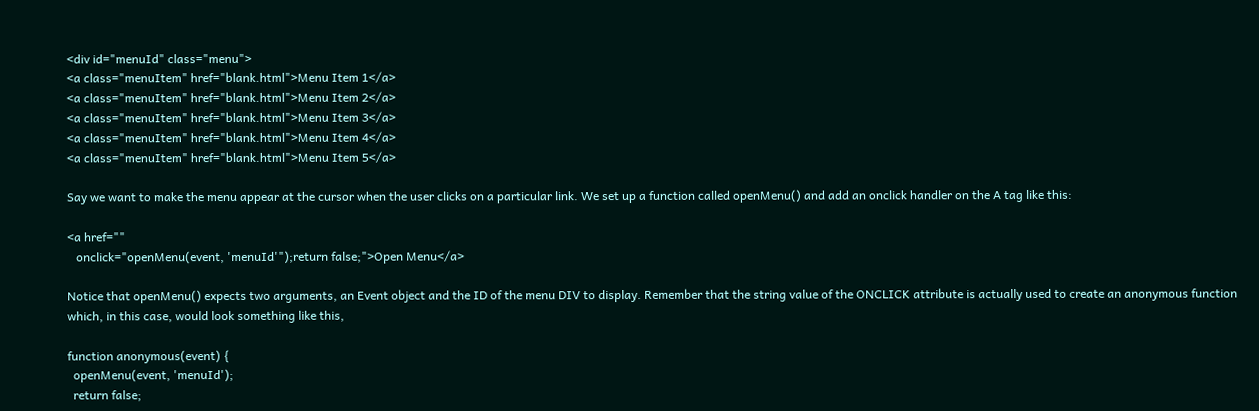<div id="menuId" class="menu">
<a class="menuItem" href="blank.html">Menu Item 1</a>
<a class="menuItem" href="blank.html">Menu Item 2</a>
<a class="menuItem" href="blank.html">Menu Item 3</a>
<a class="menuItem" href="blank.html">Menu Item 4</a>
<a class="menuItem" href="blank.html">Menu Item 5</a>

Say we want to make the menu appear at the cursor when the user clicks on a particular link. We set up a function called openMenu() and add an onclick handler on the A tag like this:

<a href=""
   onclick="openMenu(event, 'menuId'");return false;">Open Menu</a>

Notice that openMenu() expects two arguments, an Event object and the ID of the menu DIV to display. Remember that the string value of the ONCLICK attribute is actually used to create an anonymous function which, in this case, would look something like this,

function anonymous(event) {
  openMenu(event, 'menuId');
  return false;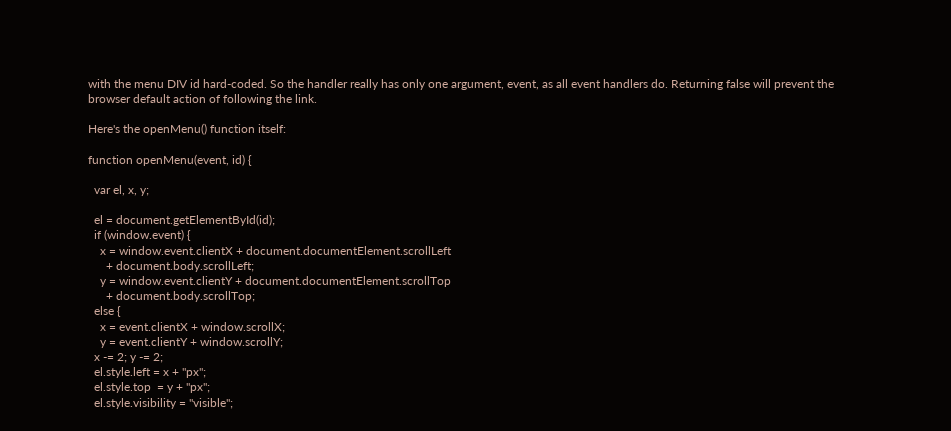with the menu DIV id hard-coded. So the handler really has only one argument, event, as all event handlers do. Returning false will prevent the browser default action of following the link.

Here's the openMenu() function itself:

function openMenu(event, id) {

  var el, x, y;

  el = document.getElementById(id);
  if (window.event) {
    x = window.event.clientX + document.documentElement.scrollLeft
      + document.body.scrollLeft;
    y = window.event.clientY + document.documentElement.scrollTop
      + document.body.scrollTop;
  else {
    x = event.clientX + window.scrollX;
    y = event.clientY + window.scrollY;
  x -= 2; y -= 2;
  el.style.left = x + "px";
  el.style.top  = y + "px";
  el.style.visibility = "visible";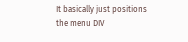It basically just positions the menu DIV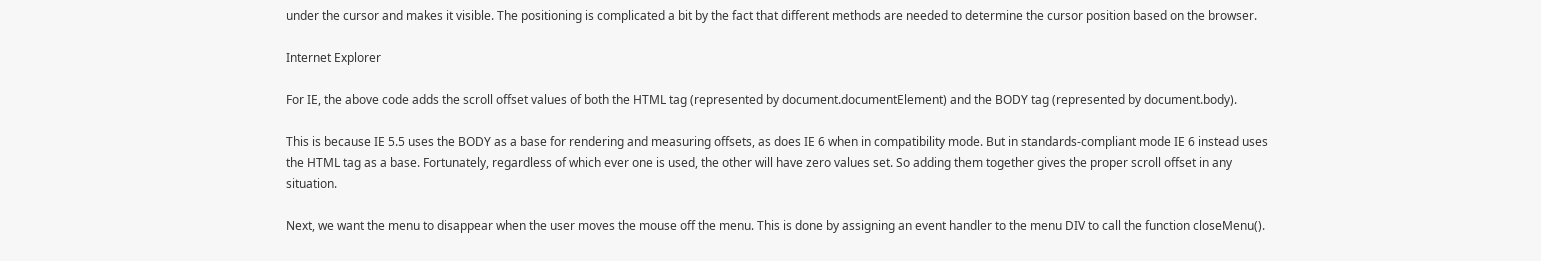under the cursor and makes it visible. The positioning is complicated a bit by the fact that different methods are needed to determine the cursor position based on the browser.

Internet Explorer

For IE, the above code adds the scroll offset values of both the HTML tag (represented by document.documentElement) and the BODY tag (represented by document.body).

This is because IE 5.5 uses the BODY as a base for rendering and measuring offsets, as does IE 6 when in compatibility mode. But in standards-compliant mode IE 6 instead uses the HTML tag as a base. Fortunately, regardless of which ever one is used, the other will have zero values set. So adding them together gives the proper scroll offset in any situation.

Next, we want the menu to disappear when the user moves the mouse off the menu. This is done by assigning an event handler to the menu DIV to call the function closeMenu().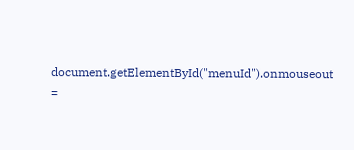document.getElementById("menuId").onmouseout =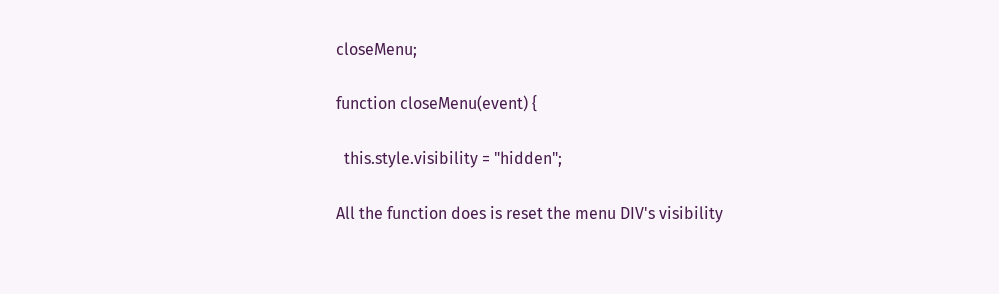closeMenu;

function closeMenu(event) {

  this.style.visibility = "hidden";

All the function does is reset the menu DIV's visibility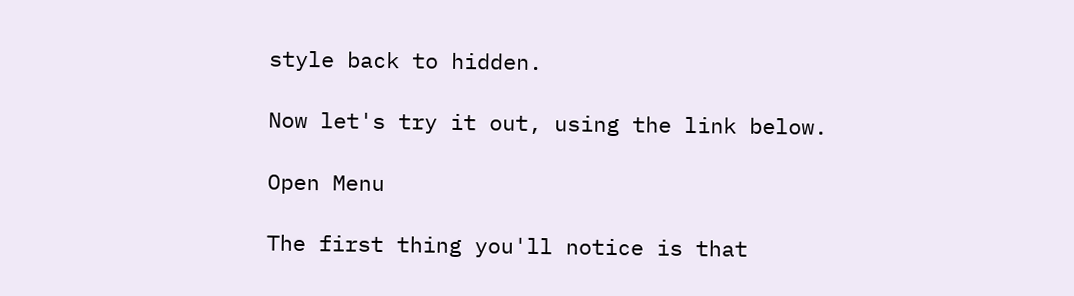style back to hidden.

Now let's try it out, using the link below.

Open Menu

The first thing you'll notice is that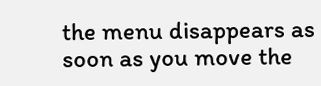the menu disappears as soon as you move the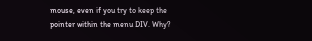mouse, even if you try to keep the pointer within the menu DIV. Why?